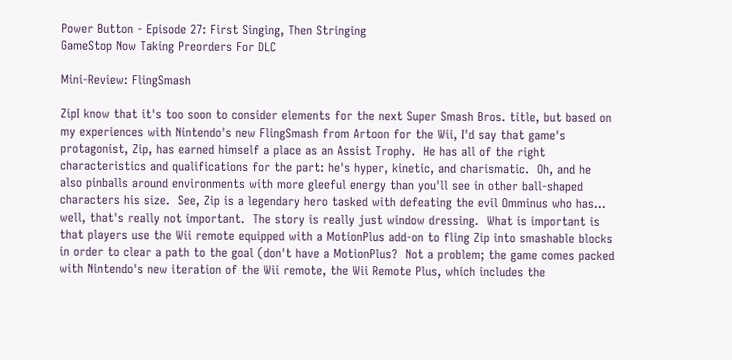Power Button - Episode 27: First Singing, Then Stringing
GameStop Now Taking Preorders For DLC

Mini-Review: FlingSmash

ZipI know that it's too soon to consider elements for the next Super Smash Bros. title, but based on my experiences with Nintendo's new FlingSmash from Artoon for the Wii, I'd say that game's protagonist, Zip, has earned himself a place as an Assist Trophy.  He has all of the right characteristics and qualifications for the part: he's hyper, kinetic, and charismatic.  Oh, and he also pinballs around environments with more gleeful energy than you'll see in other ball-shaped characters his size.  See, Zip is a legendary hero tasked with defeating the evil Omminus who has... well, that's really not important.  The story is really just window dressing.  What is important is that players use the Wii remote equipped with a MotionPlus add-on to fling Zip into smashable blocks in order to clear a path to the goal (don't have a MotionPlus?  Not a problem; the game comes packed with Nintendo's new iteration of the Wii remote, the Wii Remote Plus, which includes the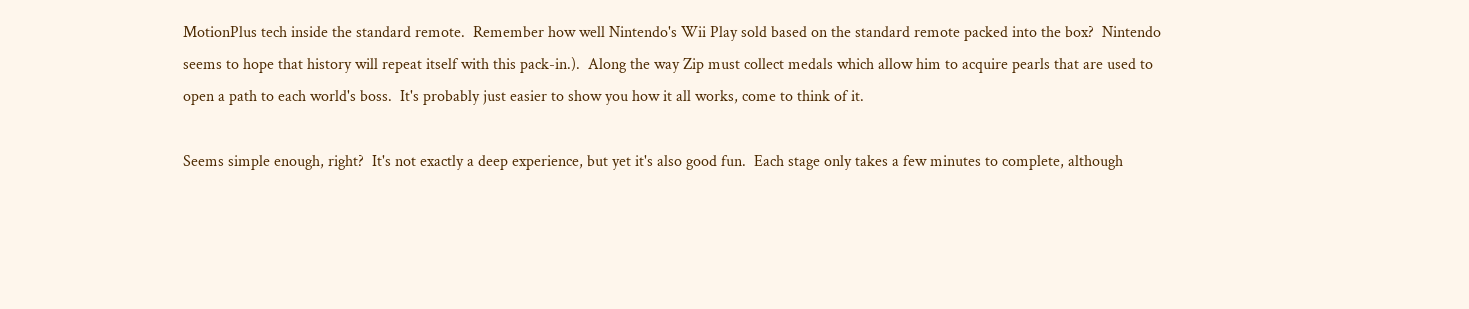MotionPlus tech inside the standard remote.  Remember how well Nintendo's Wii Play sold based on the standard remote packed into the box?  Nintendo seems to hope that history will repeat itself with this pack-in.).  Along the way Zip must collect medals which allow him to acquire pearls that are used to open a path to each world's boss.  It's probably just easier to show you how it all works, come to think of it.

Seems simple enough, right?  It's not exactly a deep experience, but yet it's also good fun.  Each stage only takes a few minutes to complete, although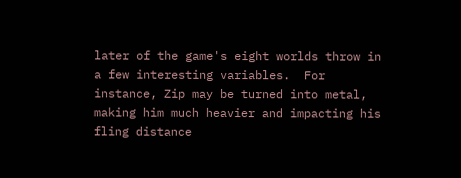later of the game's eight worlds throw in a few interesting variables.  For instance, Zip may be turned into metal, making him much heavier and impacting his fling distance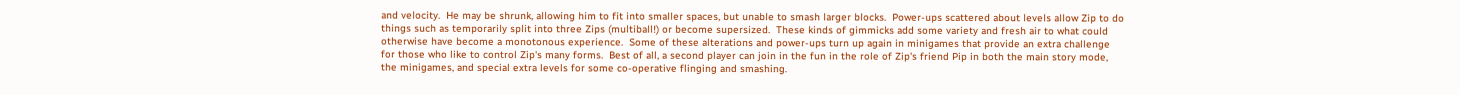and velocity.  He may be shrunk, allowing him to fit into smaller spaces, but unable to smash larger blocks.  Power-ups scattered about levels allow Zip to do things such as temporarily split into three Zips (multiball!) or become supersized.  These kinds of gimmicks add some variety and fresh air to what could otherwise have become a monotonous experience.  Some of these alterations and power-ups turn up again in minigames that provide an extra challenge for those who like to control Zip's many forms.  Best of all, a second player can join in the fun in the role of Zip's friend Pip in both the main story mode, the minigames, and special extra levels for some co-operative flinging and smashing.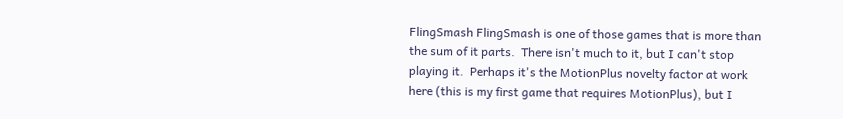FlingSmash FlingSmash is one of those games that is more than the sum of it parts.  There isn't much to it, but I can't stop playing it.  Perhaps it's the MotionPlus novelty factor at work here (this is my first game that requires MotionPlus), but I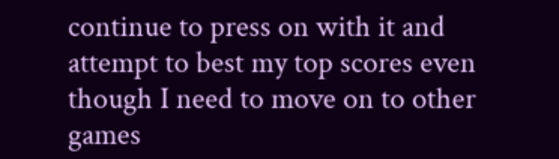continue to press on with it and attempt to best my top scores even though I need to move on to other games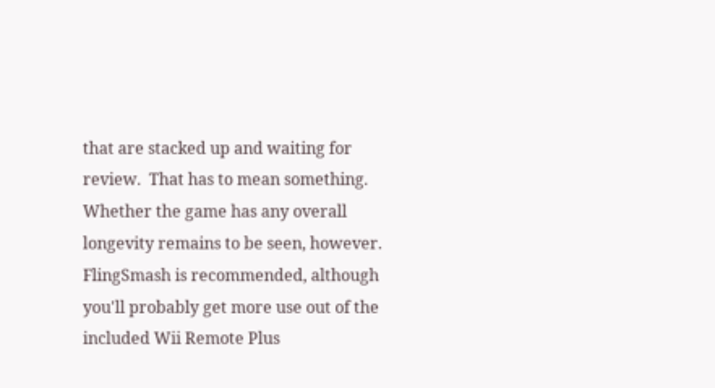that are stacked up and waiting for review.  That has to mean something.  Whether the game has any overall longevity remains to be seen, however.  FlingSmash is recommended, although you'll probably get more use out of the included Wii Remote Plus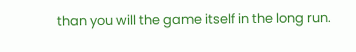than you will the game itself in the long run.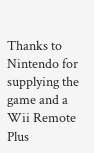Thanks to Nintendo for supplying the game and a Wii Remote Plus